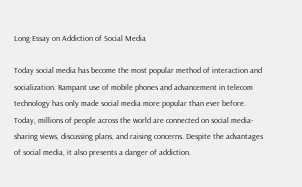Long Essay on Addiction of Social Media

Today social media has become the most popular method of interaction and socialization. Rampant use of mobile phones and advancement in telecom technology has only made social media more popular than ever before. Today, millions of people across the world are connected on social media- sharing views, discussing plans, and raising concerns. Despite the advantages of social media, it also presents a danger of addiction.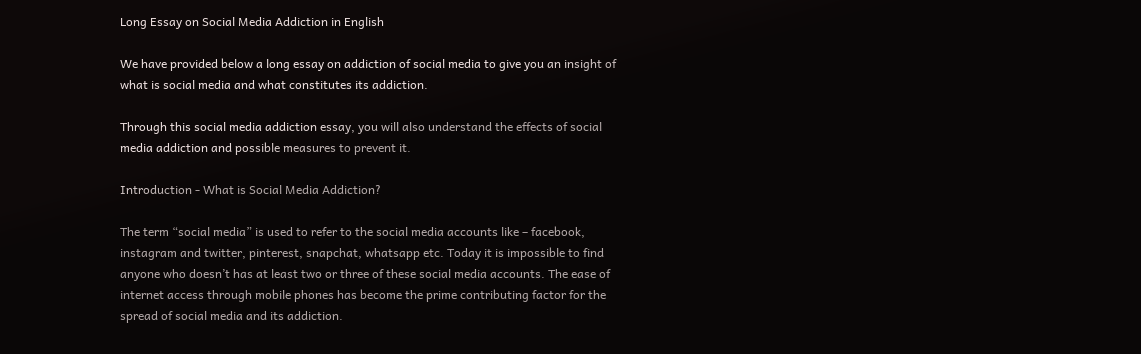Long Essay on Social Media Addiction in English

We have provided below a long essay on addiction of social media to give you an insight of what is social media and what constitutes its addiction.

Through this social media addiction essay, you will also understand the effects of social media addiction and possible measures to prevent it.

Introduction - What is Social Media Addiction?

The term “social media” is used to refer to the social media accounts like – facebook, instagram and twitter, pinterest, snapchat, whatsapp etc. Today it is impossible to find anyone who doesn’t has at least two or three of these social media accounts. The ease of internet access through mobile phones has become the prime contributing factor for the spread of social media and its addiction.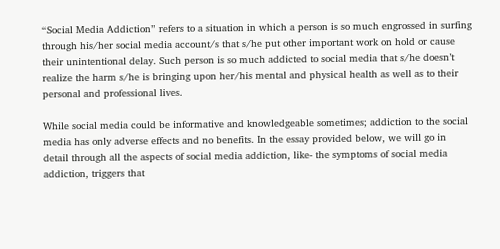“Social Media Addiction” refers to a situation in which a person is so much engrossed in surfing through his/her social media account/s that s/he put other important work on hold or cause their unintentional delay. Such person is so much addicted to social media that s/he doesn’t realize the harm s/he is bringing upon her/his mental and physical health as well as to their personal and professional lives.

While social media could be informative and knowledgeable sometimes; addiction to the social media has only adverse effects and no benefits. In the essay provided below, we will go in detail through all the aspects of social media addiction, like- the symptoms of social media addiction, triggers that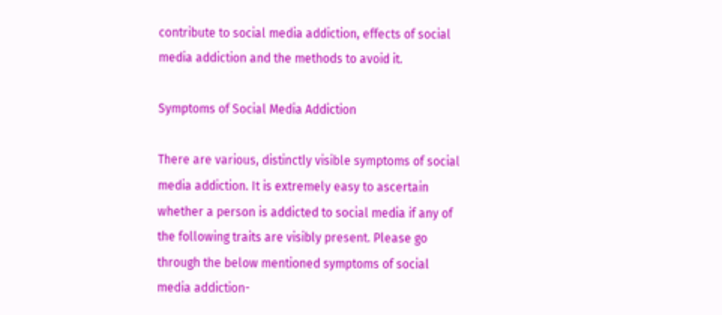contribute to social media addiction, effects of social media addiction and the methods to avoid it.

Symptoms of Social Media Addiction

There are various, distinctly visible symptoms of social media addiction. It is extremely easy to ascertain whether a person is addicted to social media if any of the following traits are visibly present. Please go through the below mentioned symptoms of social media addiction-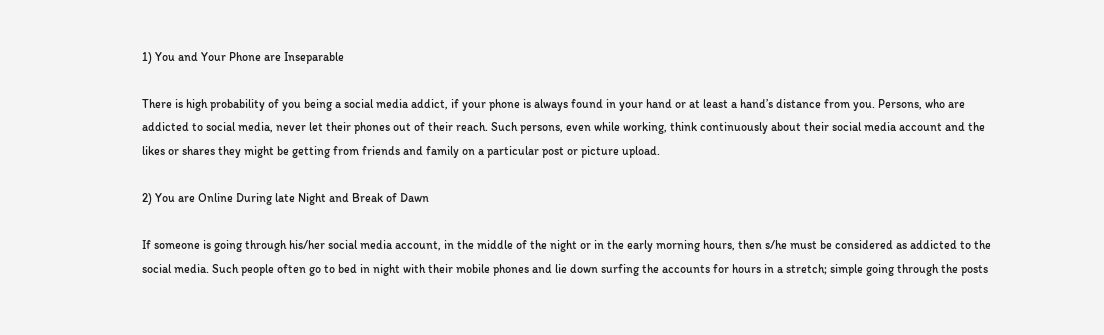1) You and Your Phone are Inseparable

There is high probability of you being a social media addict, if your phone is always found in your hand or at least a hand’s distance from you. Persons, who are addicted to social media, never let their phones out of their reach. Such persons, even while working, think continuously about their social media account and the likes or shares they might be getting from friends and family on a particular post or picture upload.

2) You are Online During late Night and Break of Dawn

If someone is going through his/her social media account, in the middle of the night or in the early morning hours, then s/he must be considered as addicted to the social media. Such people often go to bed in night with their mobile phones and lie down surfing the accounts for hours in a stretch; simple going through the posts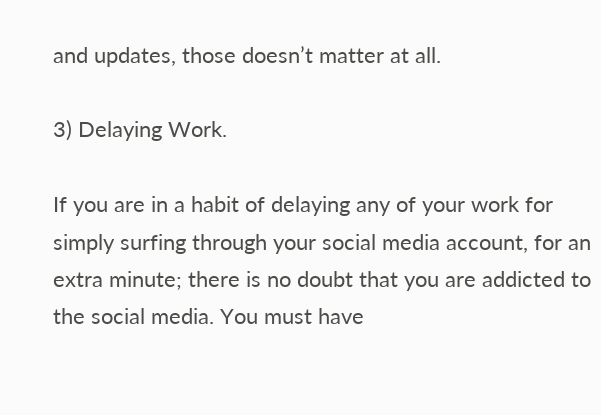and updates, those doesn’t matter at all.

3) Delaying Work.

If you are in a habit of delaying any of your work for simply surfing through your social media account, for an extra minute; there is no doubt that you are addicted to the social media. You must have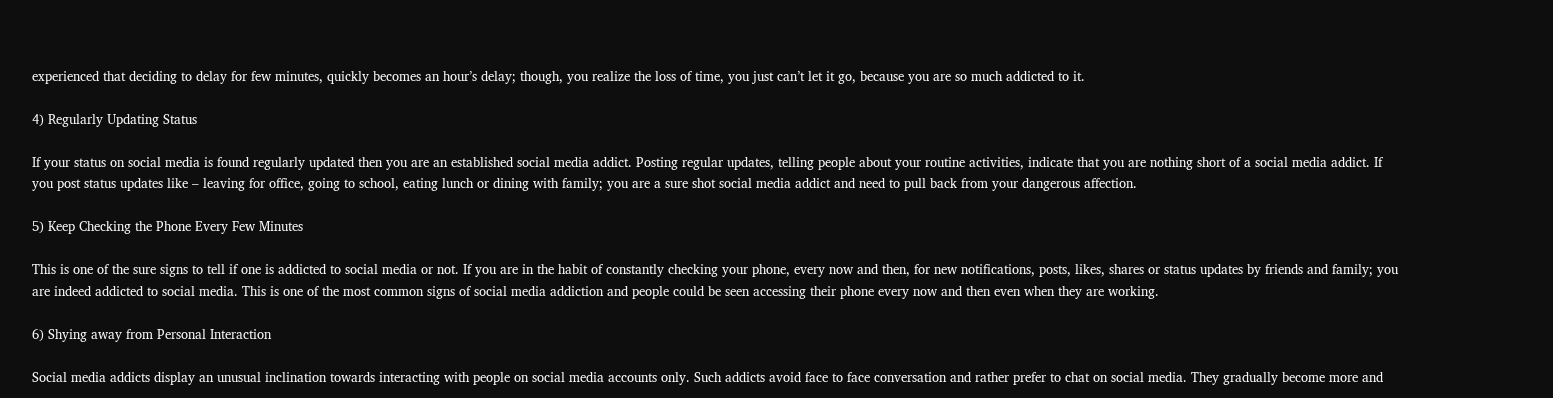experienced that deciding to delay for few minutes, quickly becomes an hour’s delay; though, you realize the loss of time, you just can’t let it go, because you are so much addicted to it.

4) Regularly Updating Status

If your status on social media is found regularly updated then you are an established social media addict. Posting regular updates, telling people about your routine activities, indicate that you are nothing short of a social media addict. If you post status updates like – leaving for office, going to school, eating lunch or dining with family; you are a sure shot social media addict and need to pull back from your dangerous affection.

5) Keep Checking the Phone Every Few Minutes

This is one of the sure signs to tell if one is addicted to social media or not. If you are in the habit of constantly checking your phone, every now and then, for new notifications, posts, likes, shares or status updates by friends and family; you are indeed addicted to social media. This is one of the most common signs of social media addiction and people could be seen accessing their phone every now and then even when they are working.

6) Shying away from Personal Interaction

Social media addicts display an unusual inclination towards interacting with people on social media accounts only. Such addicts avoid face to face conversation and rather prefer to chat on social media. They gradually become more and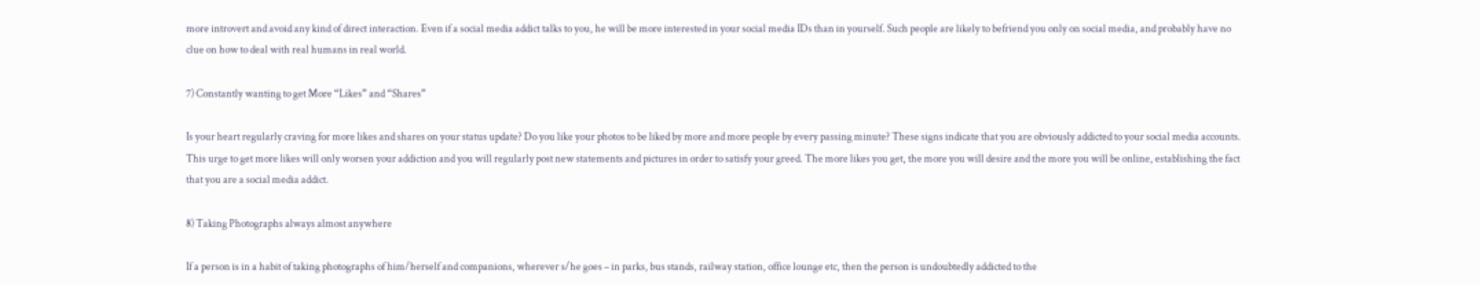more introvert and avoid any kind of direct interaction. Even if a social media addict talks to you, he will be more interested in your social media IDs than in yourself. Such people are likely to befriend you only on social media, and probably have no clue on how to deal with real humans in real world.

7) Constantly wanting to get More “Likes” and “Shares”

Is your heart regularly craving for more likes and shares on your status update? Do you like your photos to be liked by more and more people by every passing minute? These signs indicate that you are obviously addicted to your social media accounts. This urge to get more likes will only worsen your addiction and you will regularly post new statements and pictures in order to satisfy your greed. The more likes you get, the more you will desire and the more you will be online, establishing the fact that you are a social media addict.

8) Taking Photographs always almost anywhere

If a person is in a habit of taking photographs of him/herself and companions, wherever s/he goes – in parks, bus stands, railway station, office lounge etc, then the person is undoubtedly addicted to the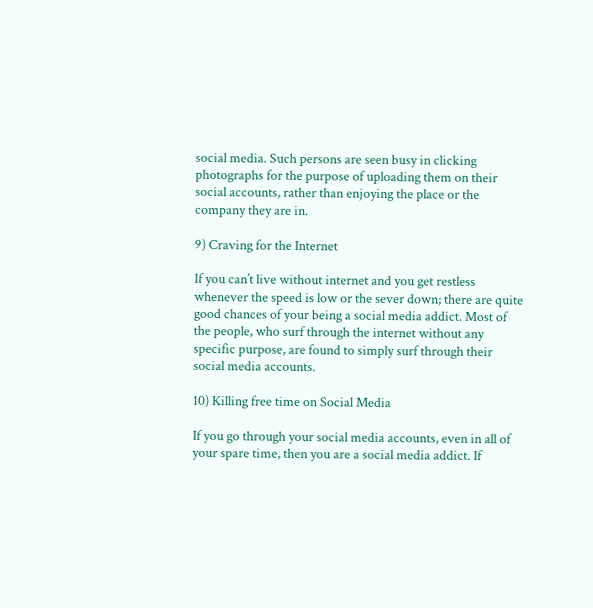social media. Such persons are seen busy in clicking photographs for the purpose of uploading them on their social accounts, rather than enjoying the place or the company they are in.

9) Craving for the Internet

If you can’t live without internet and you get restless whenever the speed is low or the sever down; there are quite good chances of your being a social media addict. Most of the people, who surf through the internet without any specific purpose, are found to simply surf through their social media accounts.

10) Killing free time on Social Media

If you go through your social media accounts, even in all of your spare time, then you are a social media addict. If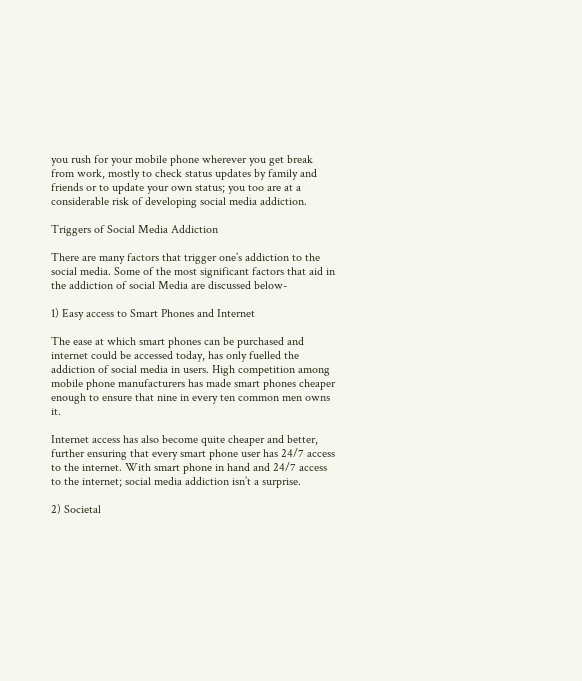you rush for your mobile phone wherever you get break from work, mostly to check status updates by family and friends or to update your own status; you too are at a considerable risk of developing social media addiction.

Triggers of Social Media Addiction

There are many factors that trigger one’s addiction to the social media. Some of the most significant factors that aid in the addiction of social Media are discussed below-

1) Easy access to Smart Phones and Internet

The ease at which smart phones can be purchased and internet could be accessed today, has only fuelled the addiction of social media in users. High competition among mobile phone manufacturers has made smart phones cheaper enough to ensure that nine in every ten common men owns it.

Internet access has also become quite cheaper and better, further ensuring that every smart phone user has 24/7 access to the internet. With smart phone in hand and 24/7 access to the internet; social media addiction isn’t a surprise.

2) Societal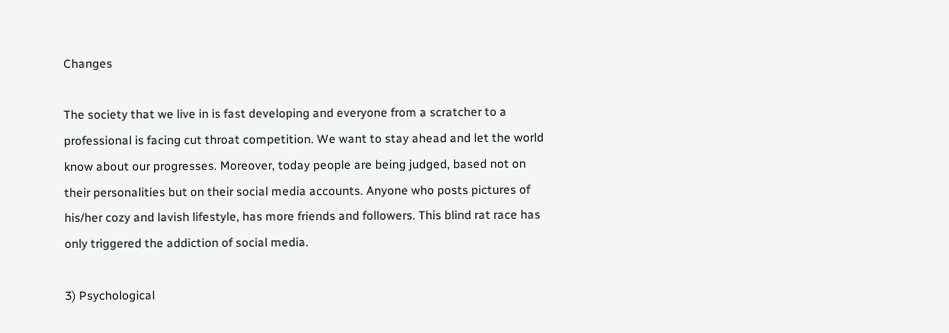Changes

The society that we live in is fast developing and everyone from a scratcher to a professional is facing cut throat competition. We want to stay ahead and let the world know about our progresses. Moreover, today people are being judged, based not on their personalities but on their social media accounts. Anyone who posts pictures of his/her cozy and lavish lifestyle, has more friends and followers. This blind rat race has only triggered the addiction of social media.

3) Psychological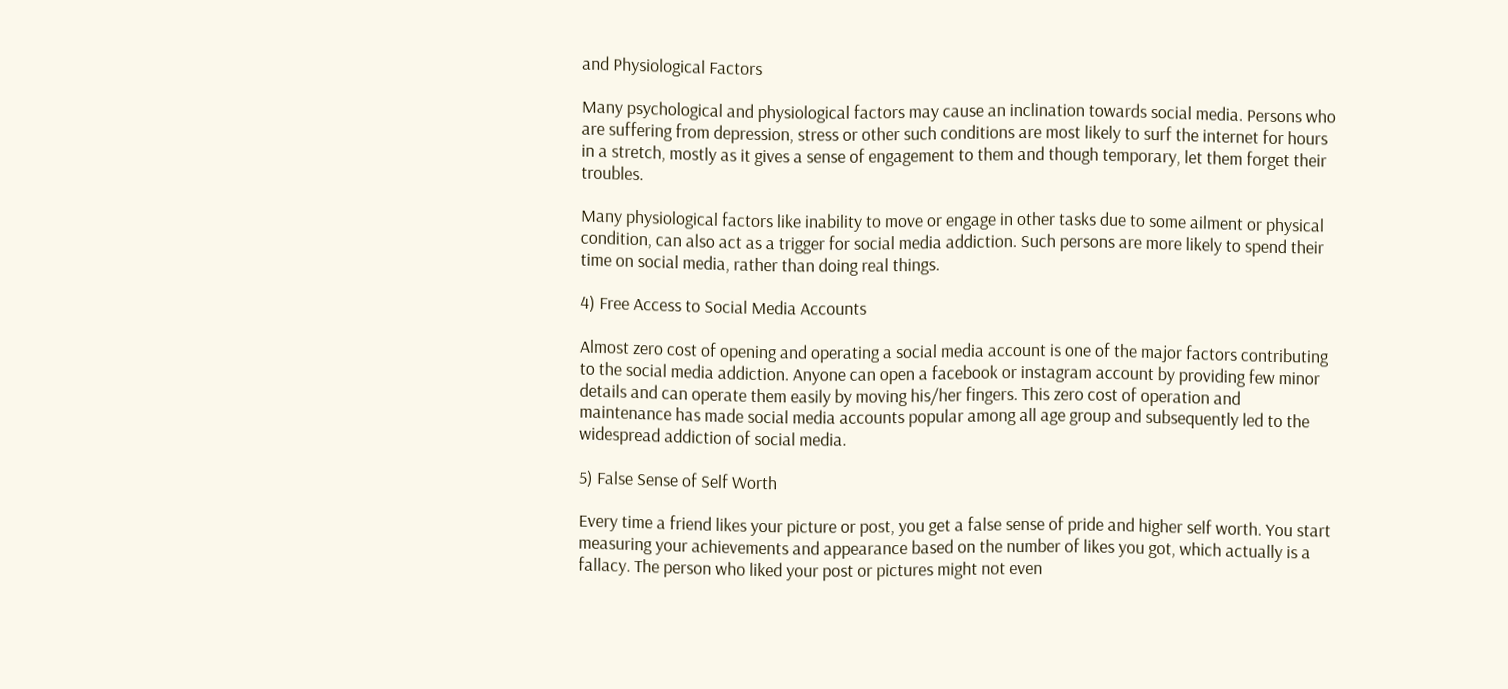and Physiological Factors

Many psychological and physiological factors may cause an inclination towards social media. Persons who are suffering from depression, stress or other such conditions are most likely to surf the internet for hours in a stretch, mostly as it gives a sense of engagement to them and though temporary, let them forget their troubles.

Many physiological factors like inability to move or engage in other tasks due to some ailment or physical condition, can also act as a trigger for social media addiction. Such persons are more likely to spend their time on social media, rather than doing real things.

4) Free Access to Social Media Accounts

Almost zero cost of opening and operating a social media account is one of the major factors contributing to the social media addiction. Anyone can open a facebook or instagram account by providing few minor details and can operate them easily by moving his/her fingers. This zero cost of operation and maintenance has made social media accounts popular among all age group and subsequently led to the widespread addiction of social media.

5) False Sense of Self Worth

Every time a friend likes your picture or post, you get a false sense of pride and higher self worth. You start measuring your achievements and appearance based on the number of likes you got, which actually is a fallacy. The person who liked your post or pictures might not even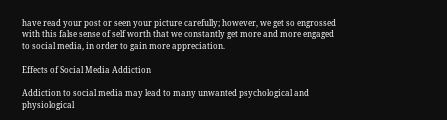have read your post or seen your picture carefully; however, we get so engrossed with this false sense of self worth that we constantly get more and more engaged to social media, in order to gain more appreciation.

Effects of Social Media Addiction

Addiction to social media may lead to many unwanted psychological and physiological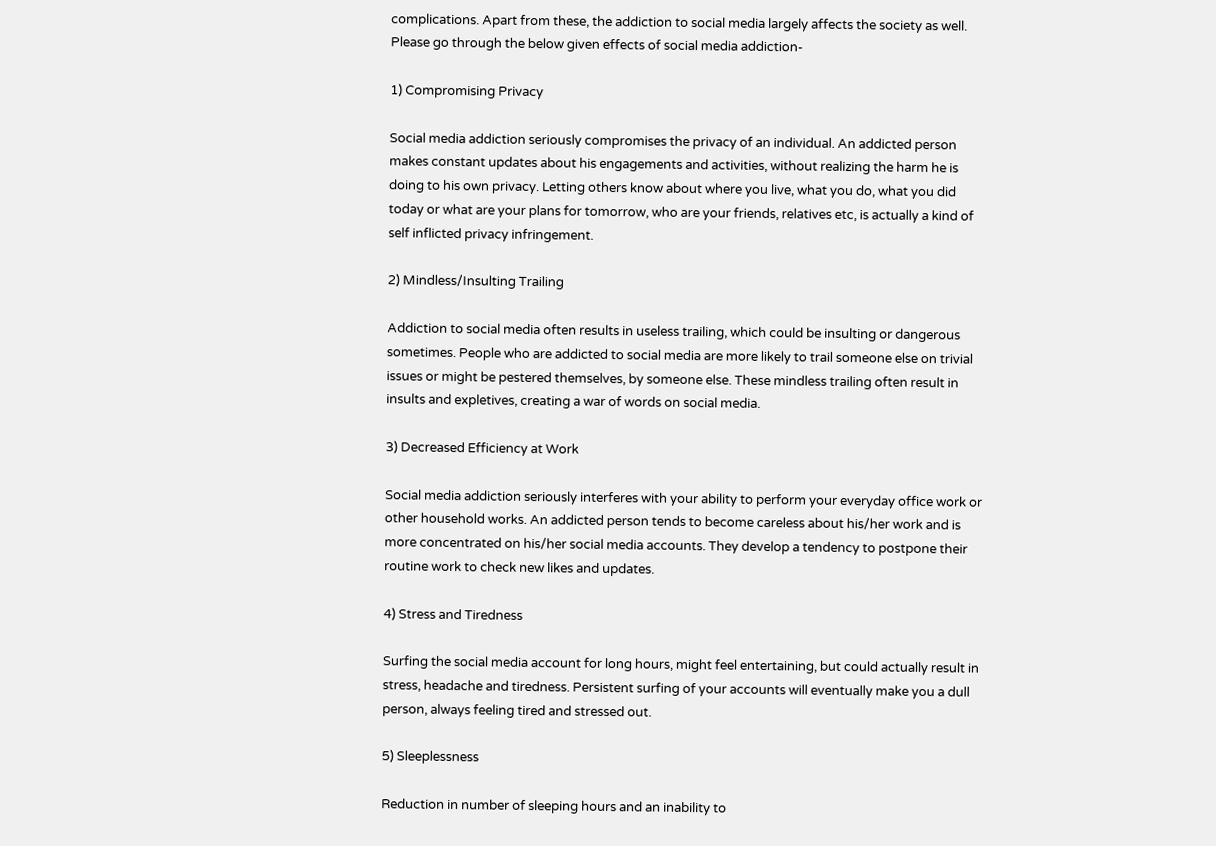complications. Apart from these, the addiction to social media largely affects the society as well. Please go through the below given effects of social media addiction-

1) Compromising Privacy

Social media addiction seriously compromises the privacy of an individual. An addicted person makes constant updates about his engagements and activities, without realizing the harm he is doing to his own privacy. Letting others know about where you live, what you do, what you did today or what are your plans for tomorrow, who are your friends, relatives etc, is actually a kind of self inflicted privacy infringement.

2) Mindless/Insulting Trailing

Addiction to social media often results in useless trailing, which could be insulting or dangerous sometimes. People who are addicted to social media are more likely to trail someone else on trivial issues or might be pestered themselves, by someone else. These mindless trailing often result in insults and expletives, creating a war of words on social media.

3) Decreased Efficiency at Work

Social media addiction seriously interferes with your ability to perform your everyday office work or other household works. An addicted person tends to become careless about his/her work and is more concentrated on his/her social media accounts. They develop a tendency to postpone their routine work to check new likes and updates.

4) Stress and Tiredness

Surfing the social media account for long hours, might feel entertaining, but could actually result in stress, headache and tiredness. Persistent surfing of your accounts will eventually make you a dull person, always feeling tired and stressed out.

5) Sleeplessness

Reduction in number of sleeping hours and an inability to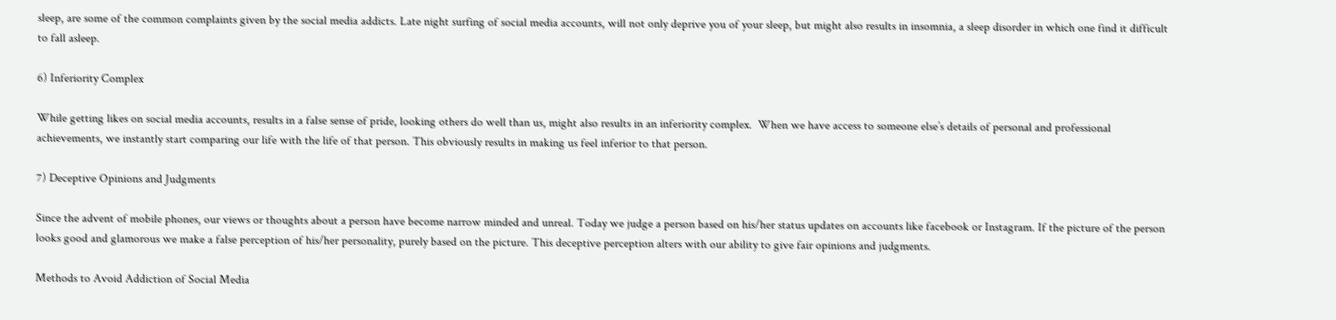sleep, are some of the common complaints given by the social media addicts. Late night surfing of social media accounts, will not only deprive you of your sleep, but might also results in insomnia, a sleep disorder in which one find it difficult to fall asleep.

6) Inferiority Complex

While getting likes on social media accounts, results in a false sense of pride, looking others do well than us, might also results in an inferiority complex.  When we have access to someone else’s details of personal and professional achievements, we instantly start comparing our life with the life of that person. This obviously results in making us feel inferior to that person.

7) Deceptive Opinions and Judgments

Since the advent of mobile phones, our views or thoughts about a person have become narrow minded and unreal. Today we judge a person based on his/her status updates on accounts like facebook or Instagram. If the picture of the person looks good and glamorous we make a false perception of his/her personality, purely based on the picture. This deceptive perception alters with our ability to give fair opinions and judgments.

Methods to Avoid Addiction of Social Media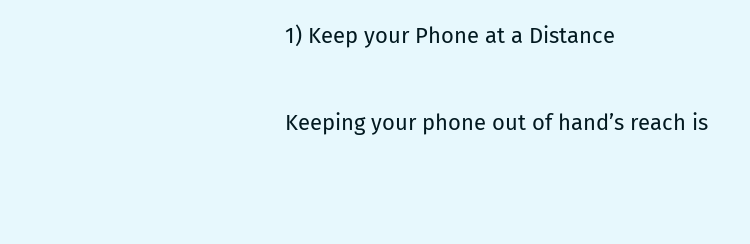1) Keep your Phone at a Distance

Keeping your phone out of hand’s reach is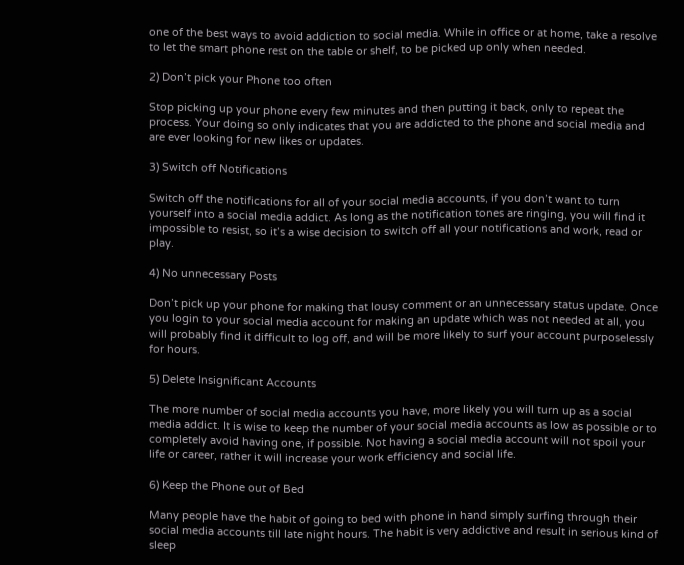one of the best ways to avoid addiction to social media. While in office or at home, take a resolve to let the smart phone rest on the table or shelf, to be picked up only when needed.

2) Don’t pick your Phone too often

Stop picking up your phone every few minutes and then putting it back, only to repeat the process. Your doing so only indicates that you are addicted to the phone and social media and are ever looking for new likes or updates.

3) Switch off Notifications

Switch off the notifications for all of your social media accounts, if you don’t want to turn yourself into a social media addict. As long as the notification tones are ringing, you will find it impossible to resist, so it’s a wise decision to switch off all your notifications and work, read or play.

4) No unnecessary Posts

Don’t pick up your phone for making that lousy comment or an unnecessary status update. Once you login to your social media account for making an update which was not needed at all, you will probably find it difficult to log off, and will be more likely to surf your account purposelessly for hours.

5) Delete Insignificant Accounts

The more number of social media accounts you have, more likely you will turn up as a social media addict. It is wise to keep the number of your social media accounts as low as possible or to completely avoid having one, if possible. Not having a social media account will not spoil your life or career, rather it will increase your work efficiency and social life.

6) Keep the Phone out of Bed

Many people have the habit of going to bed with phone in hand simply surfing through their social media accounts till late night hours. The habit is very addictive and result in serious kind of sleep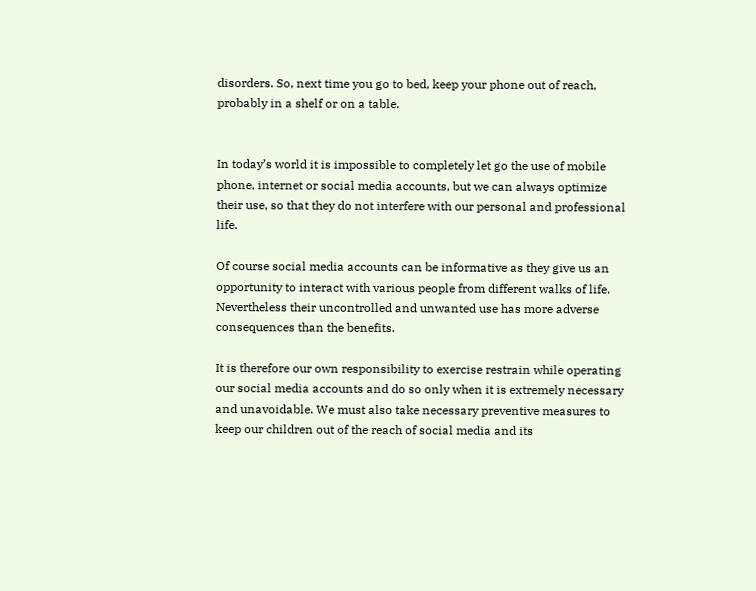disorders. So, next time you go to bed, keep your phone out of reach, probably in a shelf or on a table.


In today’s world it is impossible to completely let go the use of mobile phone, internet or social media accounts, but we can always optimize their use, so that they do not interfere with our personal and professional life.

Of course social media accounts can be informative as they give us an opportunity to interact with various people from different walks of life. Nevertheless their uncontrolled and unwanted use has more adverse consequences than the benefits.

It is therefore our own responsibility to exercise restrain while operating our social media accounts and do so only when it is extremely necessary and unavoidable. We must also take necessary preventive measures to keep our children out of the reach of social media and its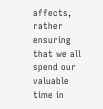affects, rather ensuring that we all spend our valuable time in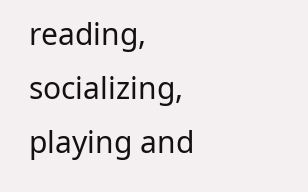reading, socializing, playing and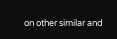on other similar and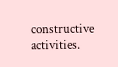constructive activities.